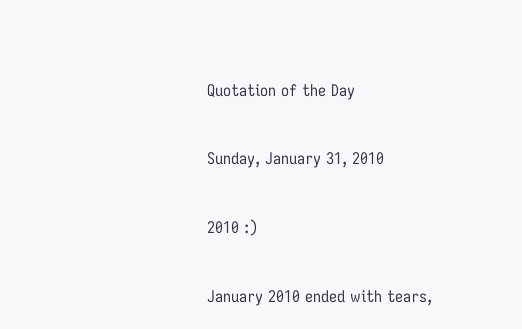Quotation of the Day

Sunday, January 31, 2010

2010 :)

January 2010 ended with tears,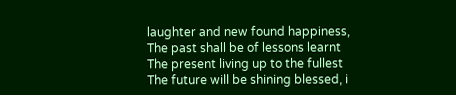laughter and new found happiness,
The past shall be of lessons learnt
The present living up to the fullest
The future will be shining blessed, i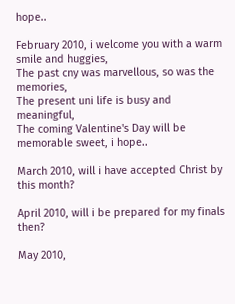hope..

February 2010, i welcome you with a warm smile and huggies,
The past cny was marvellous, so was the memories,
The present uni life is busy and meaningful,
The coming Valentine's Day will be memorable sweet, i hope..

March 2010, will i have accepted Christ by this month?

April 2010, will i be prepared for my finals then?

May 2010,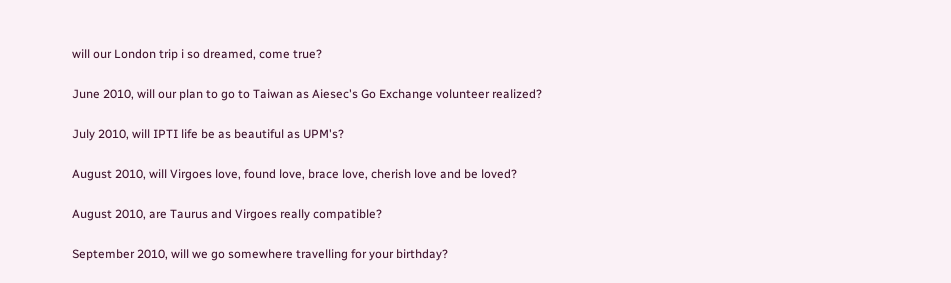will our London trip i so dreamed, come true?

June 2010, will our plan to go to Taiwan as Aiesec's Go Exchange volunteer realized?

July 2010, will IPTI life be as beautiful as UPM's?

August 2010, will Virgoes love, found love, brace love, cherish love and be loved?

August 2010, are Taurus and Virgoes really compatible?

September 2010, will we go somewhere travelling for your birthday?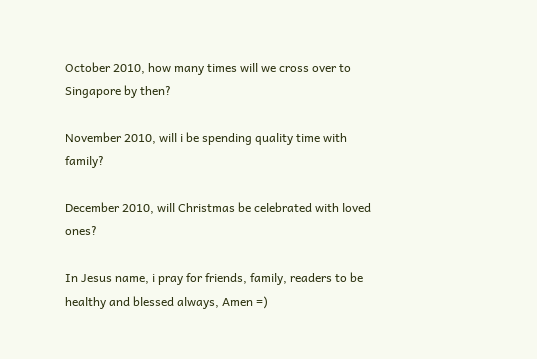October 2010, how many times will we cross over to Singapore by then?

November 2010, will i be spending quality time with family?

December 2010, will Christmas be celebrated with loved ones?

In Jesus name, i pray for friends, family, readers to be healthy and blessed always, Amen =)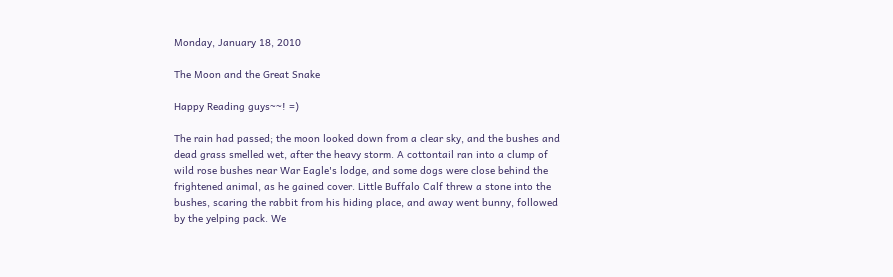Monday, January 18, 2010

The Moon and the Great Snake

Happy Reading guys~~! =)

The rain had passed; the moon looked down from a clear sky, and the bushes and dead grass smelled wet, after the heavy storm. A cottontail ran into a clump of wild rose bushes near War Eagle's lodge, and some dogs were close behind the frightened animal, as he gained cover. Little Buffalo Calf threw a stone into the bushes, scaring the rabbit from his hiding place, and away went bunny, followed by the yelping pack. We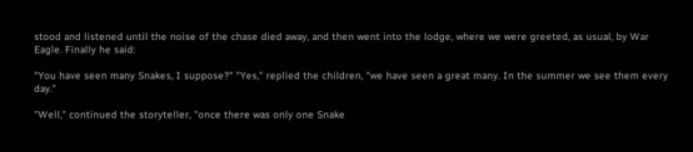stood and listened until the noise of the chase died away, and then went into the lodge, where we were greeted, as usual, by War Eagle. Finally he said:

"You have seen many Snakes, I suppose?" "Yes," replied the children, "we have seen a great many. In the summer we see them every day."

"Well," continued the storyteller, "once there was only one Snake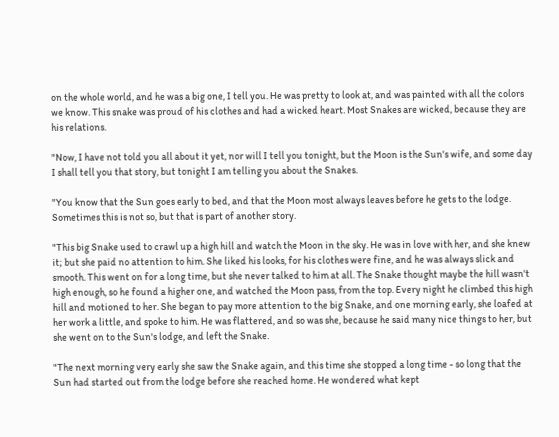on the whole world, and he was a big one, I tell you. He was pretty to look at, and was painted with all the colors we know. This snake was proud of his clothes and had a wicked heart. Most Snakes are wicked, because they are his relations.

"Now, I have not told you all about it yet, nor will I tell you tonight, but the Moon is the Sun's wife, and some day I shall tell you that story, but tonight I am telling you about the Snakes.

"You know that the Sun goes early to bed, and that the Moon most always leaves before he gets to the lodge. Sometimes this is not so, but that is part of another story.

"This big Snake used to crawl up a high hill and watch the Moon in the sky. He was in love with her, and she knew it; but she paid no attention to him. She liked his looks, for his clothes were fine, and he was always slick and smooth. This went on for a long time, but she never talked to him at all. The Snake thought maybe the hill wasn't high enough, so he found a higher one, and watched the Moon pass, from the top. Every night he climbed this high hill and motioned to her. She began to pay more attention to the big Snake, and one morning early, she loafed at her work a little, and spoke to him. He was flattered, and so was she, because he said many nice things to her, but she went on to the Sun's lodge, and left the Snake.

"The next morning very early she saw the Snake again, and this time she stopped a long time - so long that the Sun had started out from the lodge before she reached home. He wondered what kept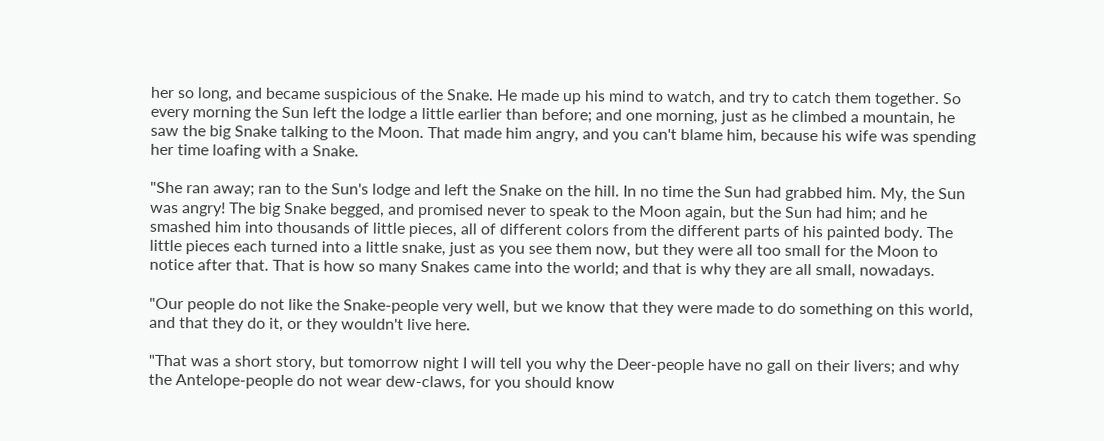her so long, and became suspicious of the Snake. He made up his mind to watch, and try to catch them together. So every morning the Sun left the lodge a little earlier than before; and one morning, just as he climbed a mountain, he saw the big Snake talking to the Moon. That made him angry, and you can't blame him, because his wife was spending her time loafing with a Snake.

"She ran away; ran to the Sun's lodge and left the Snake on the hill. In no time the Sun had grabbed him. My, the Sun was angry! The big Snake begged, and promised never to speak to the Moon again, but the Sun had him; and he smashed him into thousands of little pieces, all of different colors from the different parts of his painted body. The little pieces each turned into a little snake, just as you see them now, but they were all too small for the Moon to notice after that. That is how so many Snakes came into the world; and that is why they are all small, nowadays.

"Our people do not like the Snake-people very well, but we know that they were made to do something on this world, and that they do it, or they wouldn't live here.

"That was a short story, but tomorrow night I will tell you why the Deer-people have no gall on their livers; and why the Antelope-people do not wear dew-claws, for you should know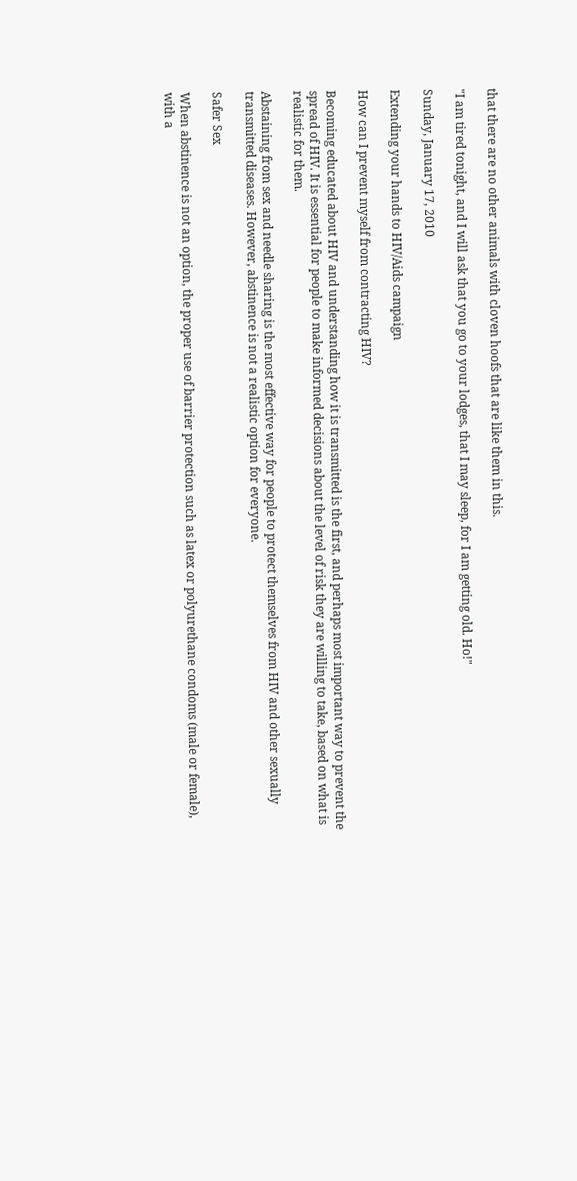that there are no other animals with cloven hoofs that are like them in this.

"I am tired tonight, and I will ask that you go to your lodges, that I may sleep, for I am getting old. Ho!"

Sunday, January 17, 2010

Extending your hands to HIV/Aids campaign

How can I prevent myself from contracting HIV?

Becoming educated about HIV and understanding how it is transmitted is the first, and perhaps most important way to prevent the spread of HIV. It is essential for people to make informed decisions about the level of risk they are willing to take, based on what is realistic for them.

Abstaining from sex and needle sharing is the most effective way for people to protect themselves from HIV and other sexually transmitted diseases. However, abstinence is not a realistic option for everyone.

Safer Sex

When abstinence is not an option, the proper use of barrier protection such as latex or polyurethane condoms (male or female), with a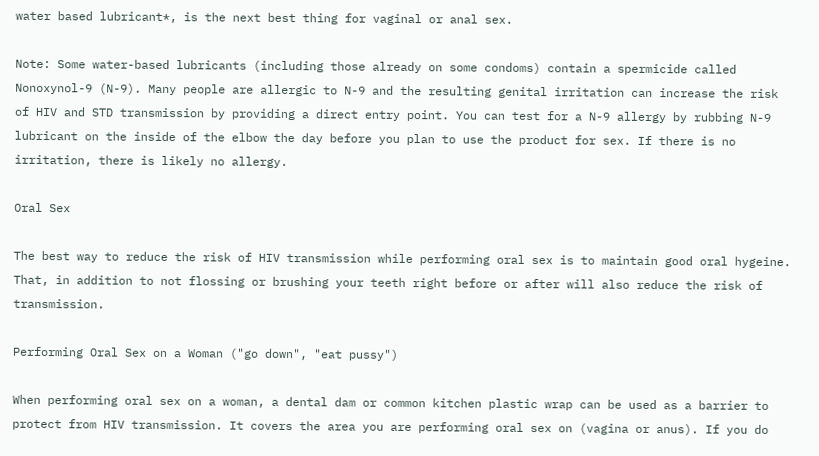water based lubricant*, is the next best thing for vaginal or anal sex.

Note: Some water-based lubricants (including those already on some condoms) contain a spermicide called Nonoxynol-9 (N-9). Many people are allergic to N-9 and the resulting genital irritation can increase the risk of HIV and STD transmission by providing a direct entry point. You can test for a N-9 allergy by rubbing N-9 lubricant on the inside of the elbow the day before you plan to use the product for sex. If there is no irritation, there is likely no allergy.

Oral Sex

The best way to reduce the risk of HIV transmission while performing oral sex is to maintain good oral hygeine. That, in addition to not flossing or brushing your teeth right before or after will also reduce the risk of transmission.

Performing Oral Sex on a Woman ("go down", "eat pussy")

When performing oral sex on a woman, a dental dam or common kitchen plastic wrap can be used as a barrier to protect from HIV transmission. It covers the area you are performing oral sex on (vagina or anus). If you do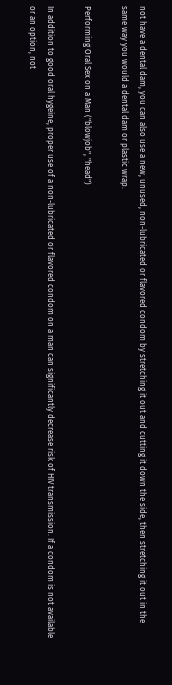not have a dental dam, you can also use a new, unused, non-lubricated or flavored condom by stretching it out and cutting it down the side, then stretching it out in the same way you would a dental dam or plastic wrap.

Performing Oral Sex on a Man ("blowjob", "head")

In addition to good oral hygeine, proper use of a non-lubricated or flavored condom on a man can significantly decrease risk of HIV transmission. If a condom is not available or an option, not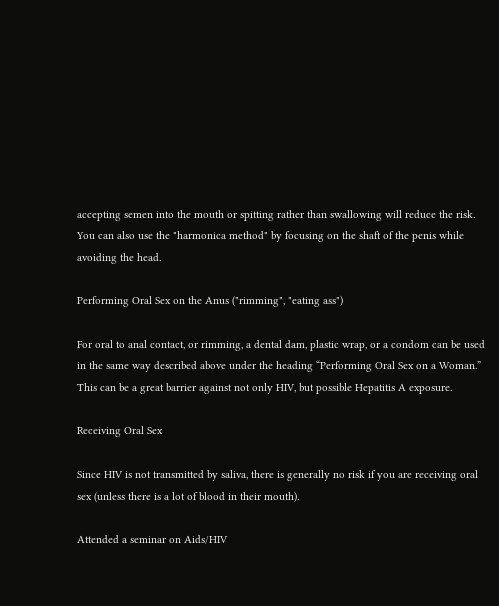accepting semen into the mouth or spitting rather than swallowing will reduce the risk. You can also use the "harmonica method" by focusing on the shaft of the penis while avoiding the head.

Performing Oral Sex on the Anus ("rimming", "eating ass")

For oral to anal contact, or rimming, a dental dam, plastic wrap, or a condom can be used in the same way described above under the heading “Performing Oral Sex on a Woman.” This can be a great barrier against not only HIV, but possible Hepatitis A exposure.

Receiving Oral Sex

Since HIV is not transmitted by saliva, there is generally no risk if you are receiving oral sex (unless there is a lot of blood in their mouth).

Attended a seminar on Aids/HIV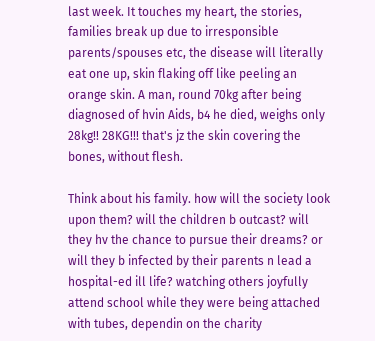last week. It touches my heart, the stories, families break up due to irresponsible parents/spouses etc, the disease will literally eat one up, skin flaking off like peeling an orange skin. A man, round 70kg after being diagnosed of hvin Aids, b4 he died, weighs only 28kg!! 28KG!!! that's jz the skin covering the bones, without flesh.

Think about his family. how will the society look upon them? will the children b outcast? will they hv the chance to pursue their dreams? or will they b infected by their parents n lead a hospital-ed ill life? watching others joyfully attend school while they were being attached with tubes, dependin on the charity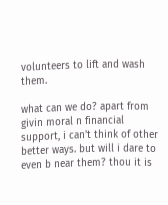volunteers to lift and wash them.

what can we do? apart from givin moral n financial support, i can't think of other better ways. but will i dare to even b near them? thou it is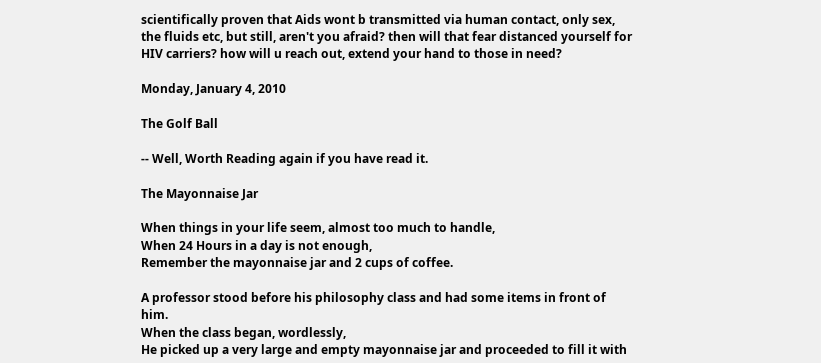scientifically proven that Aids wont b transmitted via human contact, only sex, the fluids etc, but still, aren't you afraid? then will that fear distanced yourself for HIV carriers? how will u reach out, extend your hand to those in need?

Monday, January 4, 2010

The Golf Ball

-- Well, Worth Reading again if you have read it.

The Mayonnaise Jar

When things in your life seem, almost too much to handle,
When 24 Hours in a day is not enough,
Remember the mayonnaise jar and 2 cups of coffee.

A professor stood before his philosophy class and had some items in front of him.
When the class began, wordlessly,
He picked up a very large and empty mayonnaise jar and proceeded to fill it with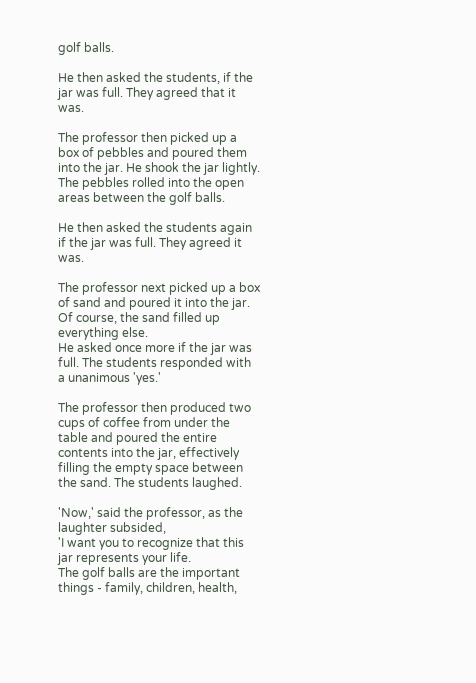golf balls.

He then asked the students, if the jar was full. They agreed that it was.

The professor then picked up a box of pebbles and poured them into the jar. He shook the jar lightly.
The pebbles rolled into the open areas between the golf balls.

He then asked the students again if the jar was full. They agreed it was.

The professor next picked up a box of sand and poured it into the jar.
Of course, the sand filled up everything else.
He asked once more if the jar was full. The students responded with a unanimous 'yes.'

The professor then produced two cups of coffee from under the table and poured the entire contents into the jar, effectively filling the empty space between the sand. The students laughed.

'Now,' said the professor, as the laughter subsided,
'I want you to recognize that this jar represents your life.
The golf balls are the important things - family, children, health,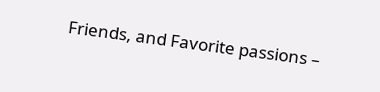Friends, and Favorite passions –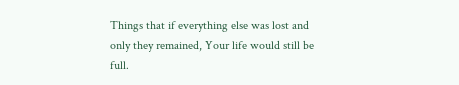Things that if everything else was lost and only they remained, Your life would still be full.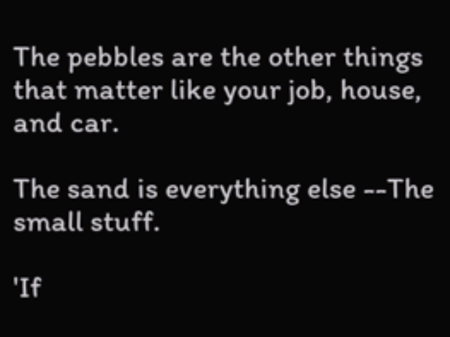The pebbles are the other things that matter like your job, house, and car.

The sand is everything else --The small stuff.

'If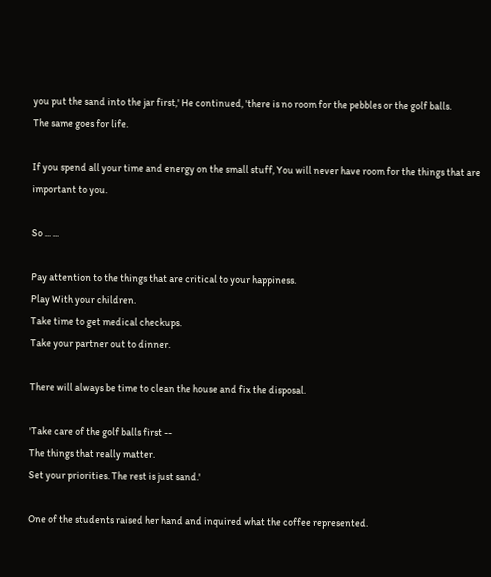you put the sand into the jar first,' He continued, 'there is no room for the pebbles or the golf balls.
The same goes for life.

If you spend all your time and energy on the small stuff, You will never have room for the things that are important to you.

So ... ...

Pay attention to the things that are critical to your happiness.
Play With your children.
Take time to get medical checkups.
Take your partner out to dinner.

There will always be time to clean the house and fix the disposal.

'Take care of the golf balls first --
The things that really matter.
Set your priorities. The rest is just sand.'

One of the students raised her hand and inquired what the coffee represented.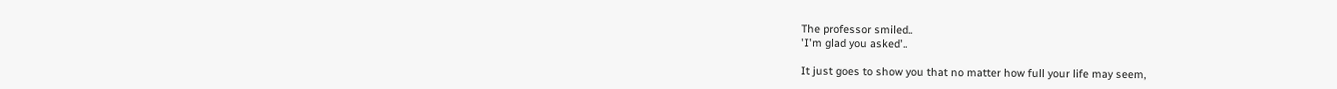The professor smiled..
'I'm glad you asked'..

It just goes to show you that no matter how full your life may seem,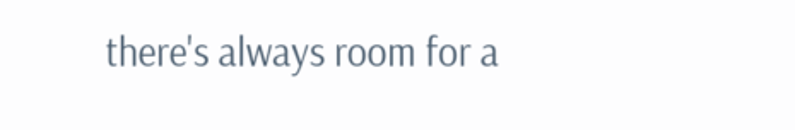there's always room for a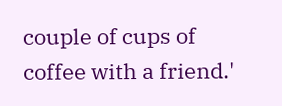couple of cups of coffee with a friend.'